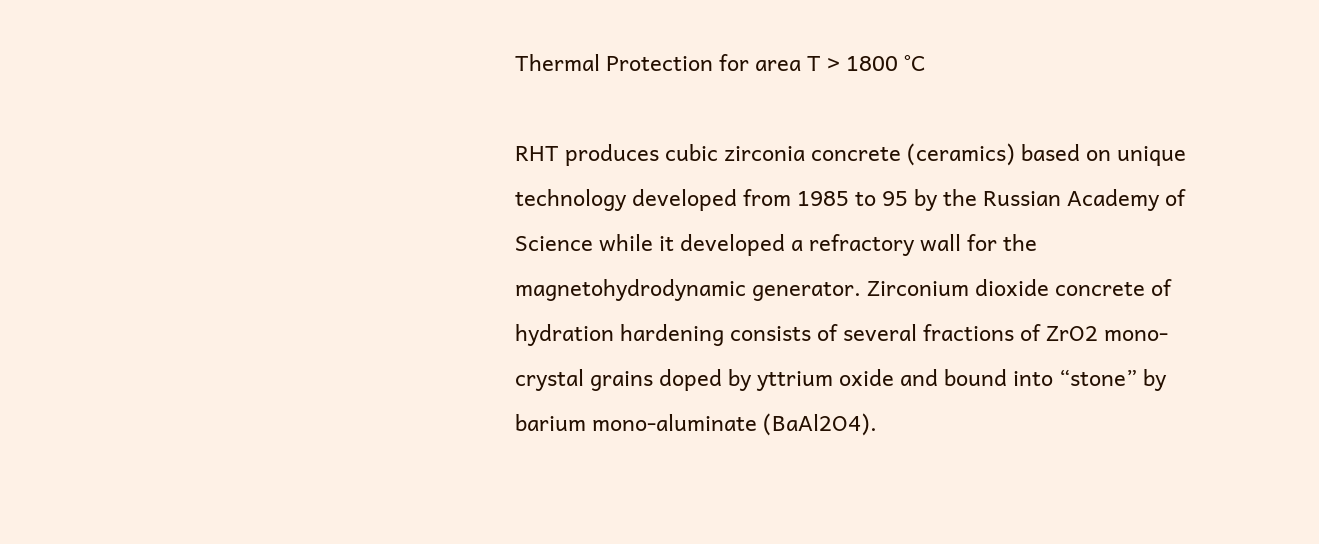Thermal Protection for area T > 1800 °C

RHT produces cubic zirconia concrete (ceramics) based on unique technology developed from 1985 to 95 by the Russian Academy of Science while it developed a refractory wall for the magnetohydrodynamic generator. Zirconium dioxide concrete of hydration hardening consists of several fractions of ZrO2 mono-crystal grains doped by yttrium oxide and bound into “stone” by barium mono-aluminate (BaAl2O4).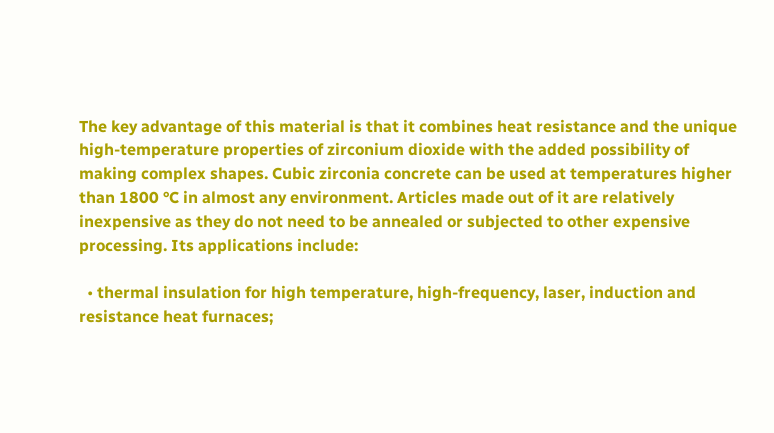The key advantage of this material is that it combines heat resistance and the unique high-temperature properties of zirconium dioxide with the added possibility of making complex shapes. Cubic zirconia concrete can be used at temperatures higher than 1800 °C in almost any environment. Articles made out of it are relatively inexpensive as they do not need to be annealed or subjected to other expensive processing. Its applications include:

  • thermal insulation for high temperature, high-frequency, laser, induction and resistance heat furnaces;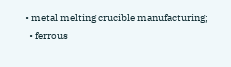• metal melting crucible manufacturing;
  • ferrous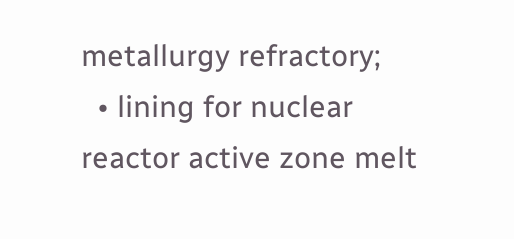metallurgy refractory;
  • lining for nuclear reactor active zone melt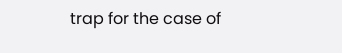trap for the case of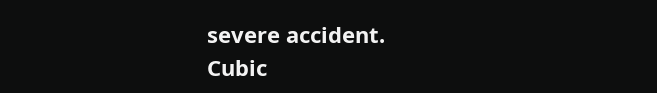severe accident.
Cubic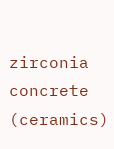zirconia concrete (ceramics)